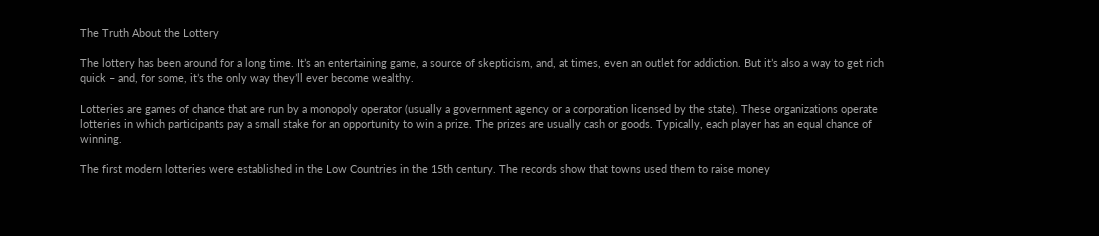The Truth About the Lottery

The lottery has been around for a long time. It’s an entertaining game, a source of skepticism, and, at times, even an outlet for addiction. But it’s also a way to get rich quick – and, for some, it’s the only way they’ll ever become wealthy.

Lotteries are games of chance that are run by a monopoly operator (usually a government agency or a corporation licensed by the state). These organizations operate lotteries in which participants pay a small stake for an opportunity to win a prize. The prizes are usually cash or goods. Typically, each player has an equal chance of winning.

The first modern lotteries were established in the Low Countries in the 15th century. The records show that towns used them to raise money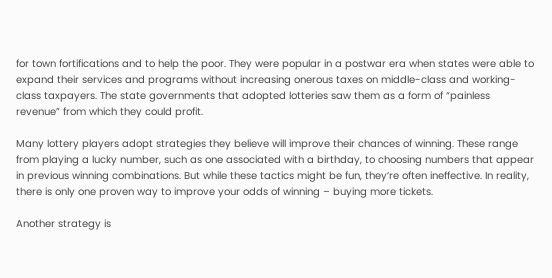for town fortifications and to help the poor. They were popular in a postwar era when states were able to expand their services and programs without increasing onerous taxes on middle-class and working-class taxpayers. The state governments that adopted lotteries saw them as a form of “painless revenue” from which they could profit.

Many lottery players adopt strategies they believe will improve their chances of winning. These range from playing a lucky number, such as one associated with a birthday, to choosing numbers that appear in previous winning combinations. But while these tactics might be fun, they’re often ineffective. In reality, there is only one proven way to improve your odds of winning – buying more tickets.

Another strategy is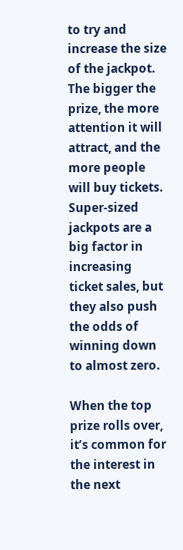to try and increase the size of the jackpot. The bigger the prize, the more attention it will attract, and the more people will buy tickets. Super-sized jackpots are a big factor in increasing ticket sales, but they also push the odds of winning down to almost zero.

When the top prize rolls over, it’s common for the interest in the next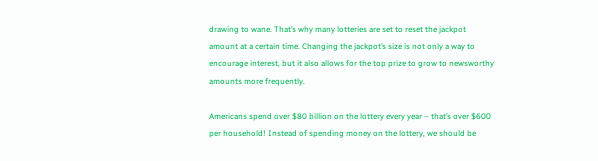drawing to wane. That’s why many lotteries are set to reset the jackpot amount at a certain time. Changing the jackpot’s size is not only a way to encourage interest, but it also allows for the top prize to grow to newsworthy amounts more frequently.

Americans spend over $80 billion on the lottery every year – that’s over $600 per household! Instead of spending money on the lottery, we should be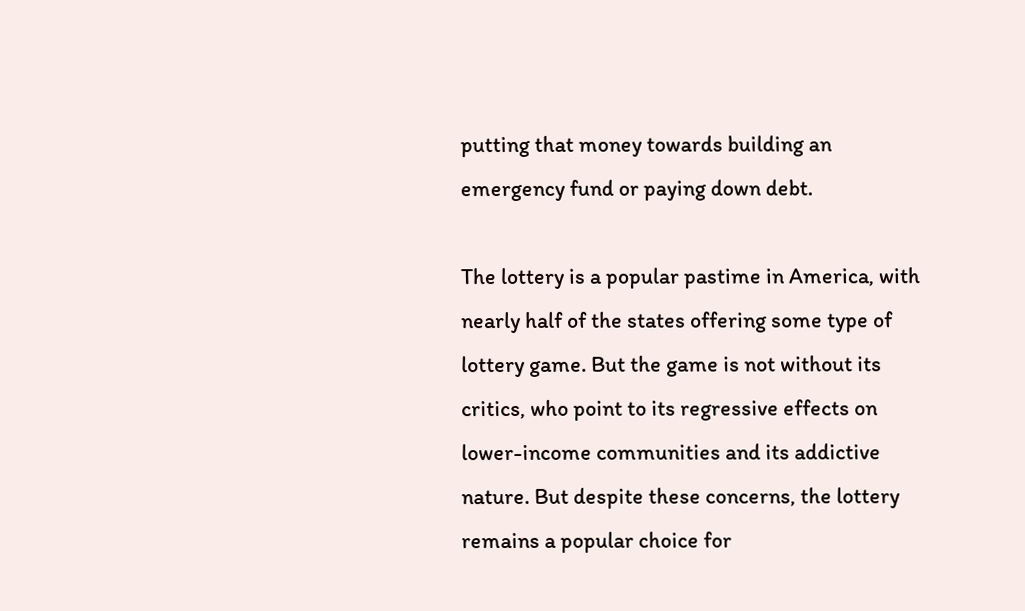putting that money towards building an emergency fund or paying down debt.

The lottery is a popular pastime in America, with nearly half of the states offering some type of lottery game. But the game is not without its critics, who point to its regressive effects on lower-income communities and its addictive nature. But despite these concerns, the lottery remains a popular choice for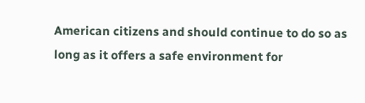American citizens and should continue to do so as long as it offers a safe environment for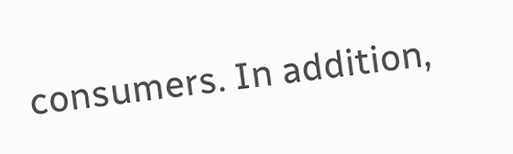consumers. In addition,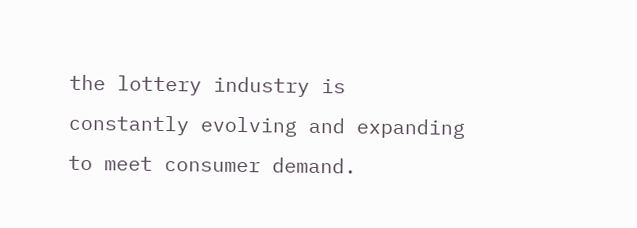the lottery industry is constantly evolving and expanding to meet consumer demand.